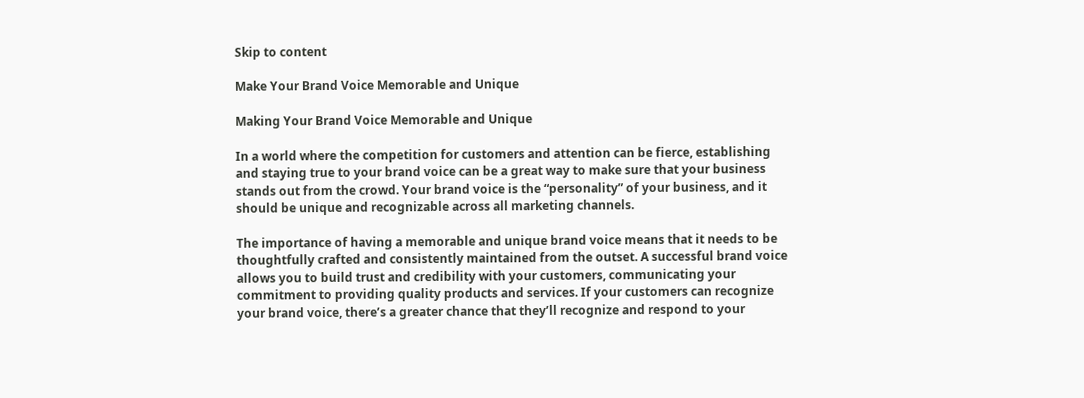Skip to content

Make Your Brand Voice Memorable and Unique

Making Your Brand Voice Memorable and Unique

In a world where the competition for customers and attention can be fierce, establishing and staying true to your brand voice can be a great way to make sure that your business stands out from the crowd. Your brand voice is the “personality” of your business, and it should be unique and recognizable across all marketing channels.

The importance of having a memorable and unique brand voice means that it needs to be thoughtfully crafted and consistently maintained from the outset. A successful brand voice allows you to build trust and credibility with your customers, communicating your commitment to providing quality products and services. If your customers can recognize your brand voice, there’s a greater chance that they’ll recognize and respond to your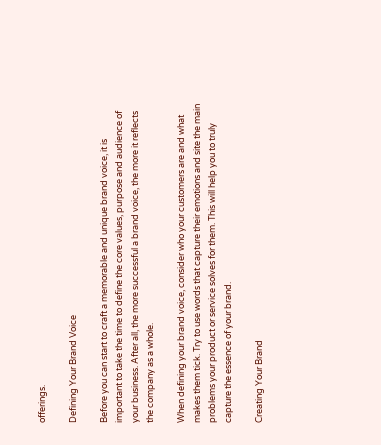offerings.

Defining Your Brand Voice

Before you can start to craft a memorable and unique brand voice, it is important to take the time to define the core values, purpose and audience of your business. After all, the more successful a brand voice, the more it reflects the company as a whole.

When defining your brand voice, consider who your customers are and what makes them tick. Try to use words that capture their emotions and site the main problems your product or service solves for them. This will help you to truly capture the essence of your brand.

Creating Your Brand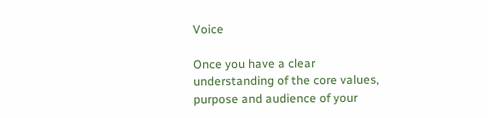Voice

Once you have a clear understanding of the core values, purpose and audience of your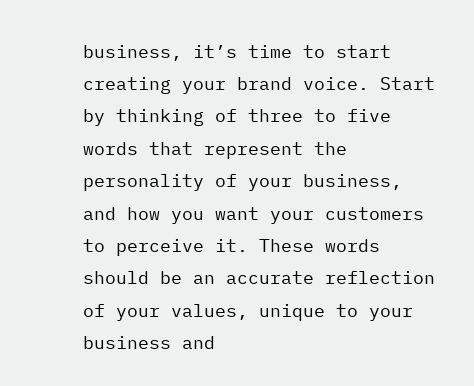business, it’s time to start creating your brand voice. Start by thinking of three to five words that represent the personality of your business, and how you want your customers to perceive it. These words should be an accurate reflection of your values, unique to your business and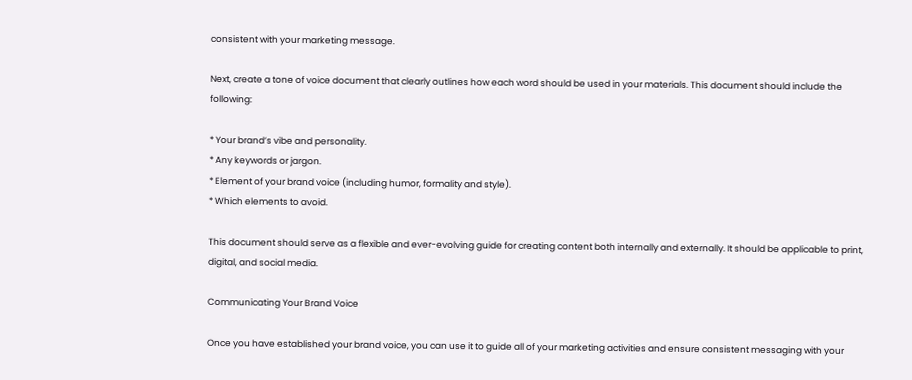consistent with your marketing message.

Next, create a tone of voice document that clearly outlines how each word should be used in your materials. This document should include the following:

* Your brand’s vibe and personality.
* Any keywords or jargon.
* Element of your brand voice (including humor, formality and style).
* Which elements to avoid.

This document should serve as a flexible and ever-evolving guide for creating content both internally and externally. It should be applicable to print, digital, and social media.

Communicating Your Brand Voice

Once you have established your brand voice, you can use it to guide all of your marketing activities and ensure consistent messaging with your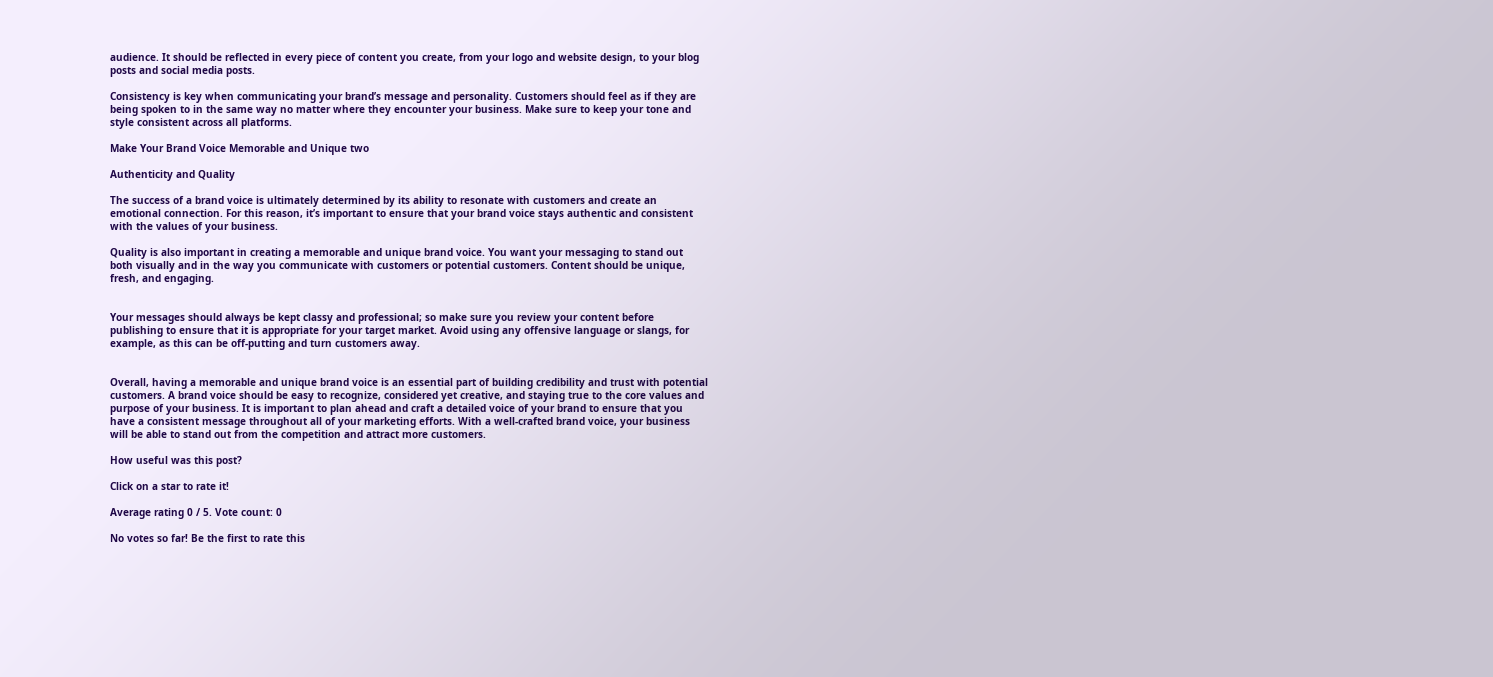audience. It should be reflected in every piece of content you create, from your logo and website design, to your blog posts and social media posts.

Consistency is key when communicating your brand’s message and personality. Customers should feel as if they are being spoken to in the same way no matter where they encounter your business. Make sure to keep your tone and style consistent across all platforms.

Make Your Brand Voice Memorable and Unique two

Authenticity and Quality

The success of a brand voice is ultimately determined by its ability to resonate with customers and create an emotional connection. For this reason, it’s important to ensure that your brand voice stays authentic and consistent with the values of your business.

Quality is also important in creating a memorable and unique brand voice. You want your messaging to stand out both visually and in the way you communicate with customers or potential customers. Content should be unique, fresh, and engaging.


Your messages should always be kept classy and professional; so make sure you review your content before publishing to ensure that it is appropriate for your target market. Avoid using any offensive language or slangs, for example, as this can be off-putting and turn customers away.


Overall, having a memorable and unique brand voice is an essential part of building credibility and trust with potential customers. A brand voice should be easy to recognize, considered yet creative, and staying true to the core values and purpose of your business. It is important to plan ahead and craft a detailed voice of your brand to ensure that you have a consistent message throughout all of your marketing efforts. With a well-crafted brand voice, your business will be able to stand out from the competition and attract more customers.

How useful was this post?

Click on a star to rate it!

Average rating 0 / 5. Vote count: 0

No votes so far! Be the first to rate this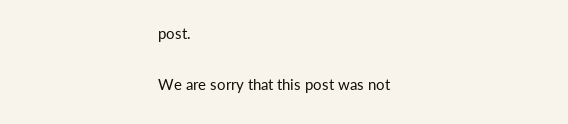post.

We are sorry that this post was not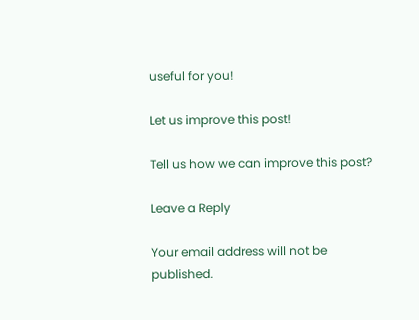useful for you!

Let us improve this post!

Tell us how we can improve this post?

Leave a Reply

Your email address will not be published.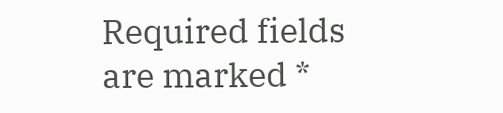Required fields are marked *